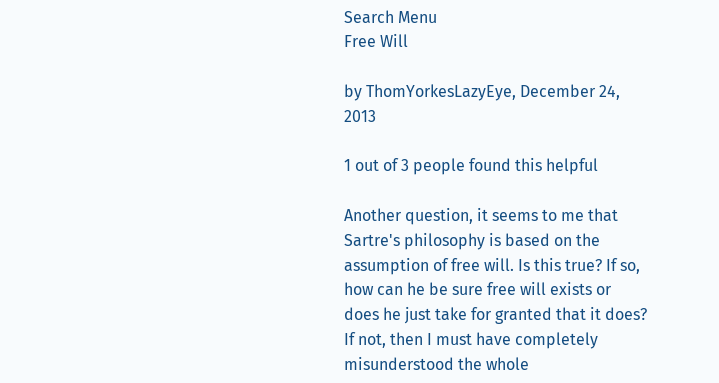Search Menu
Free Will

by ThomYorkesLazyEye, December 24, 2013

1 out of 3 people found this helpful

Another question, it seems to me that Sartre's philosophy is based on the assumption of free will. Is this true? If so, how can he be sure free will exists or does he just take for granted that it does? If not, then I must have completely misunderstood the whole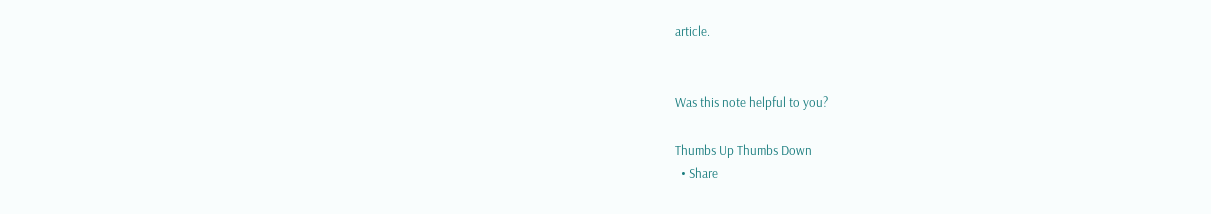article.


Was this note helpful to you?

Thumbs Up Thumbs Down
  • Share